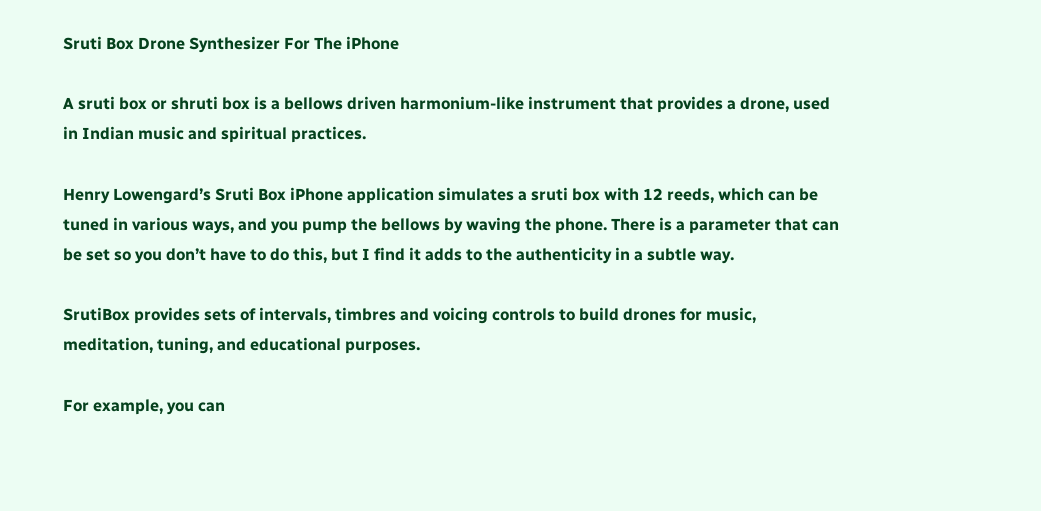Sruti Box Drone Synthesizer For The iPhone

A sruti box or shruti box is a bellows driven harmonium-like instrument that provides a drone, used in Indian music and spiritual practices.

Henry Lowengard’s Sruti Box iPhone application simulates a sruti box with 12 reeds, which can be tuned in various ways, and you pump the bellows by waving the phone. There is a parameter that can be set so you don’t have to do this, but I find it adds to the authenticity in a subtle way.

SrutiBox provides sets of intervals, timbres and voicing controls to build drones for music, meditation, tuning, and educational purposes.

For example, you can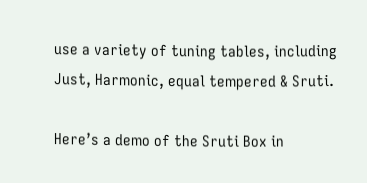use a variety of tuning tables, including Just, Harmonic, equal tempered & Sruti.

Here’s a demo of the Sruti Box in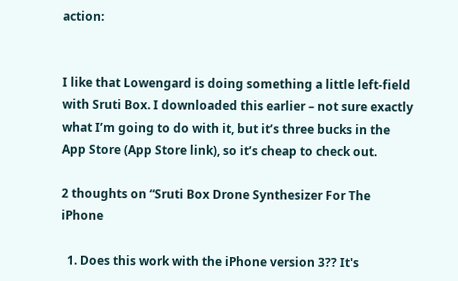action:


I like that Lowengard is doing something a little left-field with Sruti Box. I downloaded this earlier – not sure exactly what I’m going to do with it, but it’s three bucks in the App Store (App Store link), so it’s cheap to check out.

2 thoughts on “Sruti Box Drone Synthesizer For The iPhone

  1. Does this work with the iPhone version 3?? It's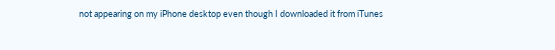not appearing on my iPhone desktop even though I downloaded it from iTunes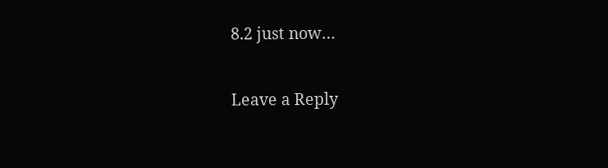8.2 just now…

Leave a Reply